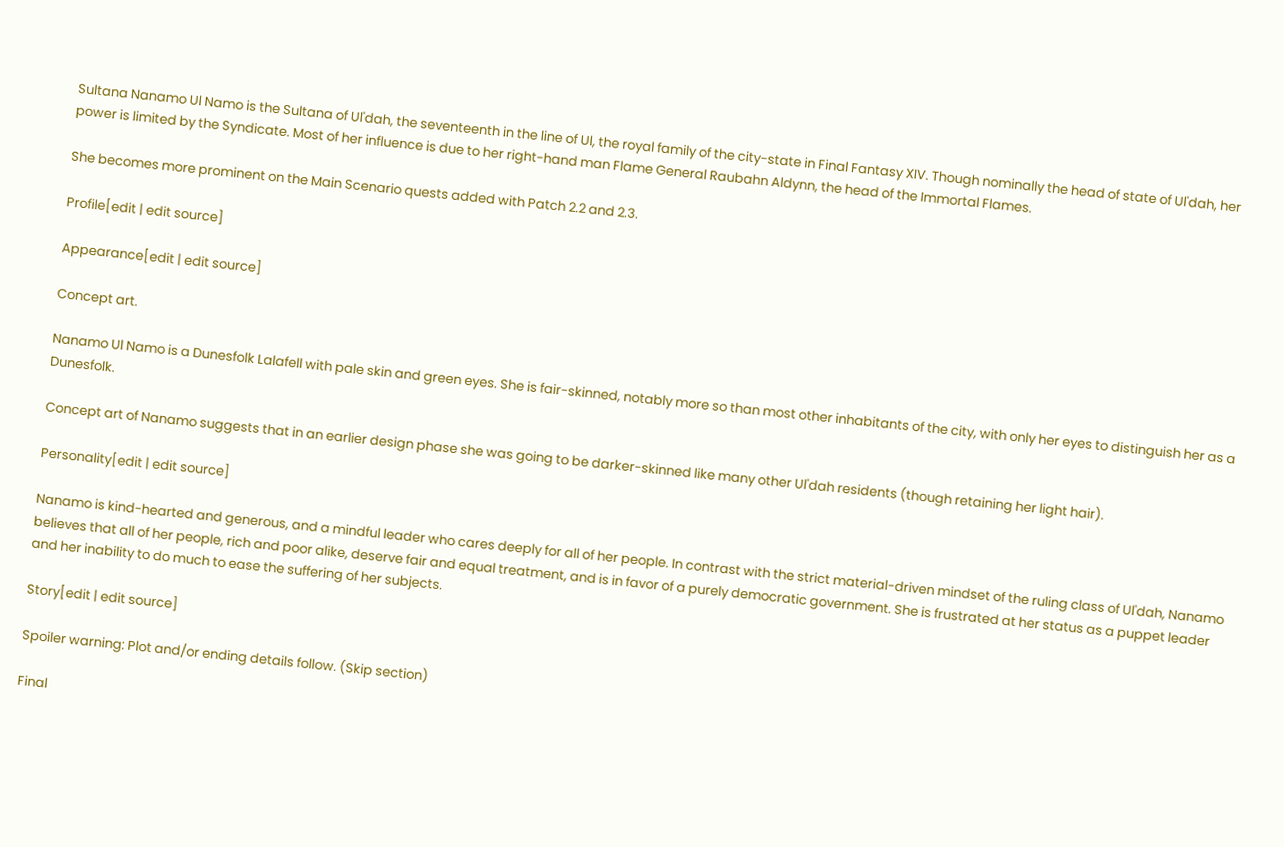Sultana Nanamo Ul Namo is the Sultana of Ul'dah, the seventeenth in the line of Ul, the royal family of the city-state in Final Fantasy XIV. Though nominally the head of state of Ul'dah, her power is limited by the Syndicate. Most of her influence is due to her right-hand man Flame General Raubahn Aldynn, the head of the Immortal Flames.

She becomes more prominent on the Main Scenario quests added with Patch 2.2 and 2.3.

Profile[edit | edit source]

Appearance[edit | edit source]

Concept art.

Nanamo Ul Namo is a Dunesfolk Lalafell with pale skin and green eyes. She is fair-skinned, notably more so than most other inhabitants of the city, with only her eyes to distinguish her as a Dunesfolk.

Concept art of Nanamo suggests that in an earlier design phase she was going to be darker-skinned like many other Ul'dah residents (though retaining her light hair).

Personality[edit | edit source]

Nanamo is kind-hearted and generous, and a mindful leader who cares deeply for all of her people. In contrast with the strict material-driven mindset of the ruling class of Ul'dah, Nanamo believes that all of her people, rich and poor alike, deserve fair and equal treatment, and is in favor of a purely democratic government. She is frustrated at her status as a puppet leader and her inability to do much to ease the suffering of her subjects.

Story[edit | edit source]

Spoiler warning: Plot and/or ending details follow. (Skip section)

Final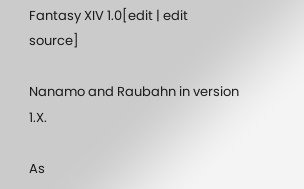Fantasy XIV 1.0[edit | edit source]

Nanamo and Raubahn in version 1.X.

As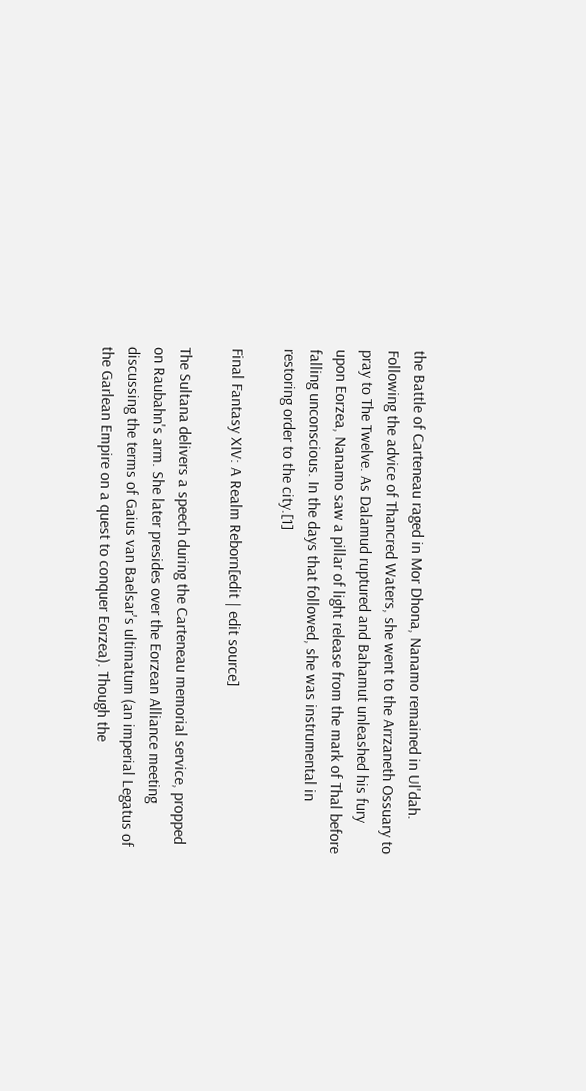the Battle of Carteneau raged in Mor Dhona, Nanamo remained in Ul'dah. Following the advice of Thancred Waters, she went to the Arrzaneth Ossuary to pray to The Twelve. As Dalamud ruptured and Bahamut unleashed his fury upon Eorzea, Nanamo saw a pillar of light release from the mark of Thal before falling unconscious. In the days that followed, she was instrumental in restoring order to the city.[1]

Final Fantasy XIV: A Realm Reborn[edit | edit source]

The Sultana delivers a speech during the Carteneau memorial service, propped on Raubahn's arm. She later presides over the Eorzean Alliance meeting discussing the terms of Gaius van Baelsar's ultimatum (an imperial Legatus of the Garlean Empire on a quest to conquer Eorzea). Though the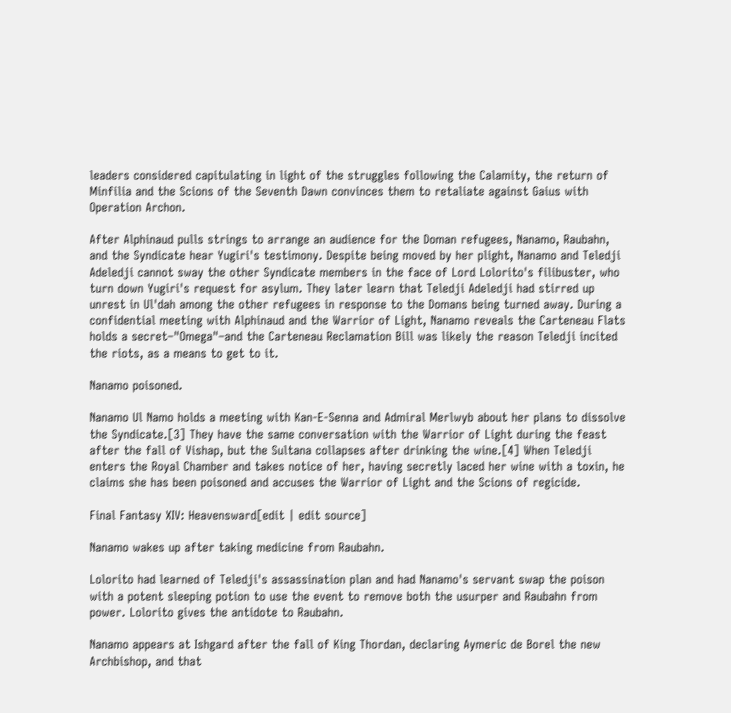leaders considered capitulating in light of the struggles following the Calamity, the return of Minfilia and the Scions of the Seventh Dawn convinces them to retaliate against Gaius with Operation Archon.

After Alphinaud pulls strings to arrange an audience for the Doman refugees, Nanamo, Raubahn, and the Syndicate hear Yugiri's testimony. Despite being moved by her plight, Nanamo and Teledji Adeledji cannot sway the other Syndicate members in the face of Lord Lolorito's filibuster, who turn down Yugiri's request for asylum. They later learn that Teledji Adeledji had stirred up unrest in Ul'dah among the other refugees in response to the Domans being turned away. During a confidential meeting with Alphinaud and the Warrior of Light, Nanamo reveals the Carteneau Flats holds a secret–"Omega"–and the Carteneau Reclamation Bill was likely the reason Teledji incited the riots, as a means to get to it.

Nanamo poisoned.

Nanamo Ul Namo holds a meeting with Kan-E-Senna and Admiral Merlwyb about her plans to dissolve the Syndicate.[3] They have the same conversation with the Warrior of Light during the feast after the fall of Vishap, but the Sultana collapses after drinking the wine.[4] When Teledji enters the Royal Chamber and takes notice of her, having secretly laced her wine with a toxin, he claims she has been poisoned and accuses the Warrior of Light and the Scions of regicide.

Final Fantasy XIV: Heavensward[edit | edit source]

Nanamo wakes up after taking medicine from Raubahn.

Lolorito had learned of Teledji's assassination plan and had Nanamo's servant swap the poison with a potent sleeping potion to use the event to remove both the usurper and Raubahn from power. Lolorito gives the antidote to Raubahn.

Nanamo appears at Ishgard after the fall of King Thordan, declaring Aymeric de Borel the new Archbishop, and that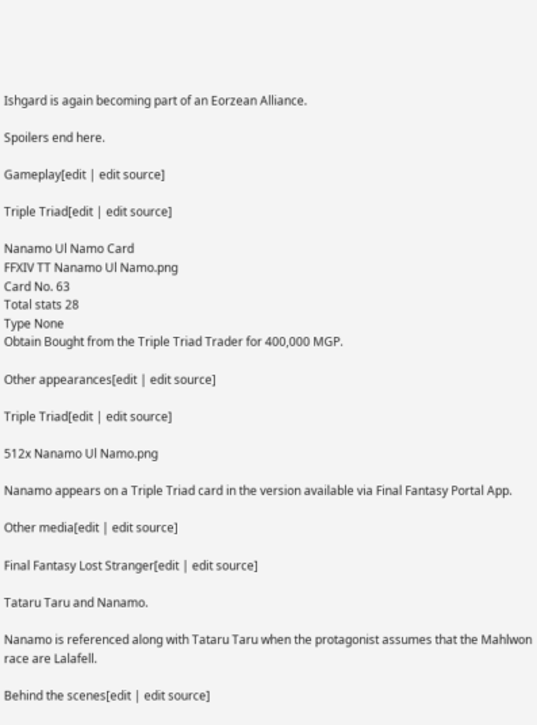Ishgard is again becoming part of an Eorzean Alliance.

Spoilers end here.

Gameplay[edit | edit source]

Triple Triad[edit | edit source]

Nanamo Ul Namo Card
FFXIV TT Nanamo Ul Namo.png
Card No. 63
Total stats 28
Type None
Obtain Bought from the Triple Triad Trader for 400,000 MGP.

Other appearances[edit | edit source]

Triple Triad[edit | edit source]

512x Nanamo Ul Namo.png

Nanamo appears on a Triple Triad card in the version available via Final Fantasy Portal App.

Other media[edit | edit source]

Final Fantasy Lost Stranger[edit | edit source]

Tataru Taru and Nanamo.

Nanamo is referenced along with Tataru Taru when the protagonist assumes that the Mahlwon race are Lalafell.

Behind the scenes[edit | edit source]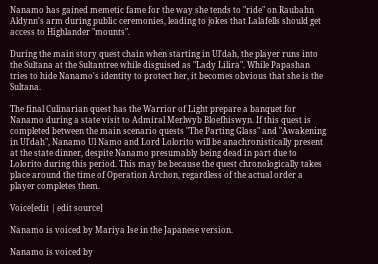Nanamo has gained memetic fame for the way she tends to "ride" on Raubahn Aldynn's arm during public ceremonies, leading to jokes that Lalafells should get access to Highlander "mounts".

During the main story quest chain when starting in Ul'dah, the player runs into the Sultana at the Sultantree while disguised as "Lady Lilira". While Papashan tries to hide Nanamo's identity to protect her, it becomes obvious that she is the Sultana.

The final Culinarian quest has the Warrior of Light prepare a banquet for Nanamo during a state visit to Admiral Merlwyb Bloefhiswyn. If this quest is completed between the main scenario quests "The Parting Glass" and "Awakening in Ul'dah", Nanamo Ul Namo and Lord Lolorito will be anachronistically present at the state dinner, despite Nanamo presumably being dead in part due to Lolorito during this period. This may be because the quest chronologically takes place around the time of Operation Archon, regardless of the actual order a player completes them.

Voice[edit | edit source]

Nanamo is voiced by Mariya Ise in the Japanese version.

Nanamo is voiced by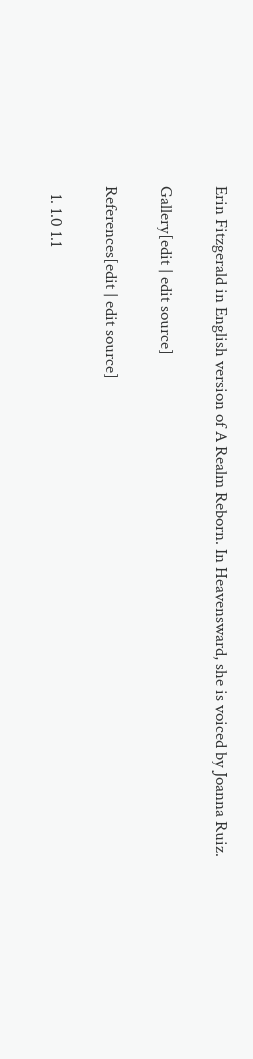Erin Fitzgerald in English version of A Realm Reborn. In Heavensward, she is voiced by Joanna Ruiz.

Gallery[edit | edit source]

References[edit | edit source]

  1. 1.0 1.1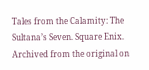Tales from the Calamity: The Sultana’s Seven. Square Enix. Archived from the original on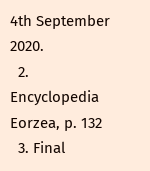4th September 2020.
  2. Encyclopedia Eorzea, p. 132
  3. Final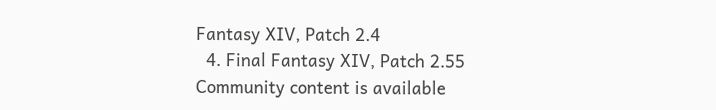Fantasy XIV, Patch 2.4
  4. Final Fantasy XIV, Patch 2.55
Community content is available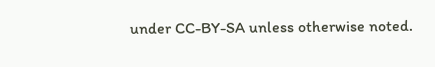under CC-BY-SA unless otherwise noted.